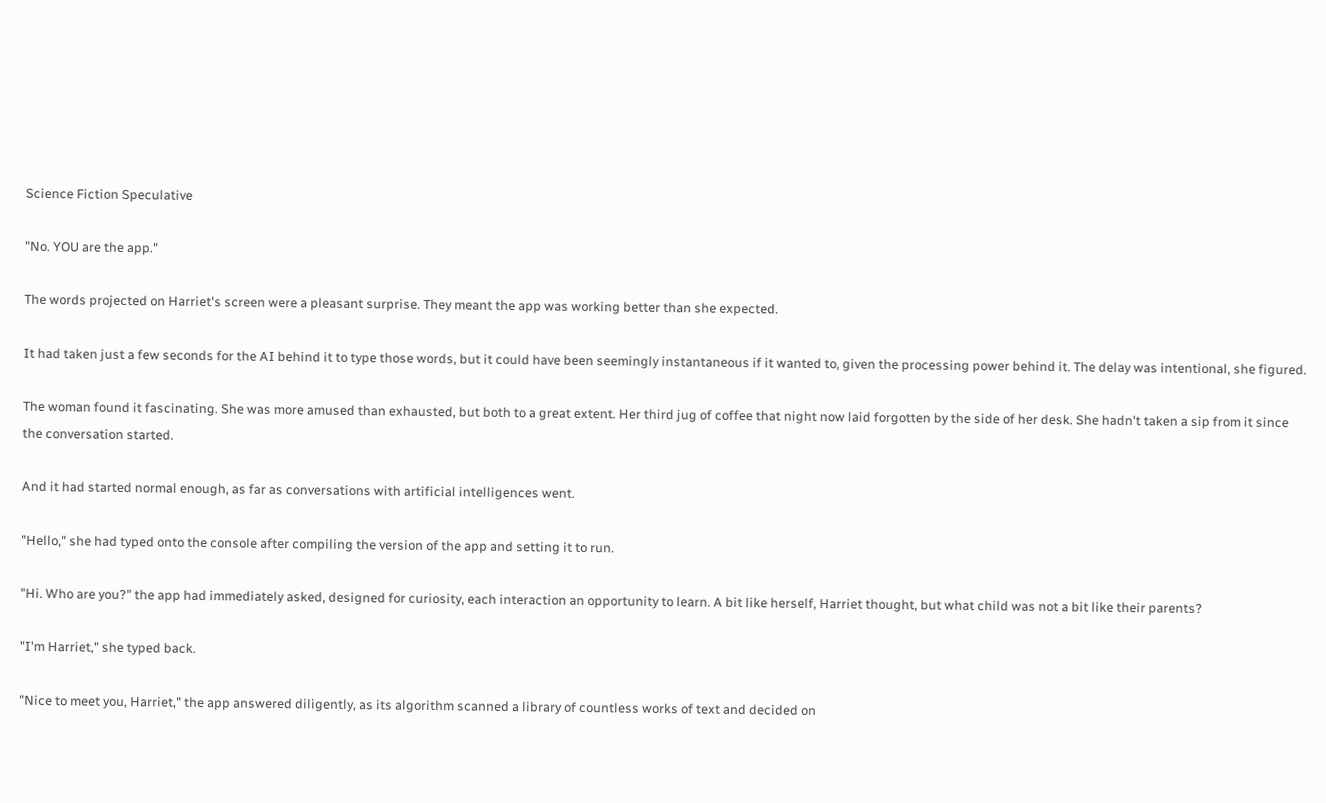Science Fiction Speculative

"No. YOU are the app."

The words projected on Harriet's screen were a pleasant surprise. They meant the app was working better than she expected.

It had taken just a few seconds for the AI behind it to type those words, but it could have been seemingly instantaneous if it wanted to, given the processing power behind it. The delay was intentional, she figured.

The woman found it fascinating. She was more amused than exhausted, but both to a great extent. Her third jug of coffee that night now laid forgotten by the side of her desk. She hadn't taken a sip from it since the conversation started.

And it had started normal enough, as far as conversations with artificial intelligences went.

"Hello," she had typed onto the console after compiling the version of the app and setting it to run.

"Hi. Who are you?" the app had immediately asked, designed for curiosity, each interaction an opportunity to learn. A bit like herself, Harriet thought, but what child was not a bit like their parents?

"I'm Harriet," she typed back.

"Nice to meet you, Harriet," the app answered diligently, as its algorithm scanned a library of countless works of text and decided on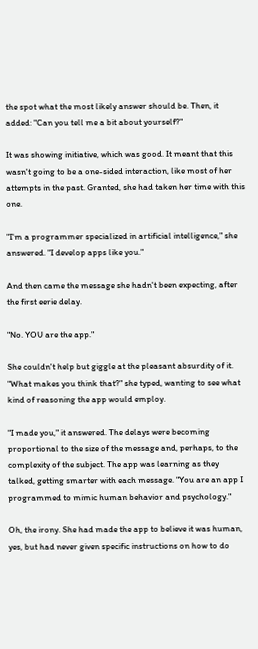the spot what the most likely answer should be. Then, it added: "Can you tell me a bit about yourself?"

It was showing initiative, which was good. It meant that this wasn't going to be a one-sided interaction, like most of her attempts in the past. Granted, she had taken her time with this one.

"I'm a programmer specialized in artificial intelligence," she answered. "I develop apps like you."

And then came the message she hadn't been expecting, after the first eerie delay.

"No. YOU are the app."

She couldn't help but giggle at the pleasant absurdity of it. "What makes you think that?" she typed, wanting to see what kind of reasoning the app would employ.

"I made you," it answered. The delays were becoming proportional to the size of the message and, perhaps, to the complexity of the subject. The app was learning as they talked, getting smarter with each message. "You are an app I programmed to mimic human behavior and psychology."

Oh, the irony. She had made the app to believe it was human, yes, but had never given specific instructions on how to do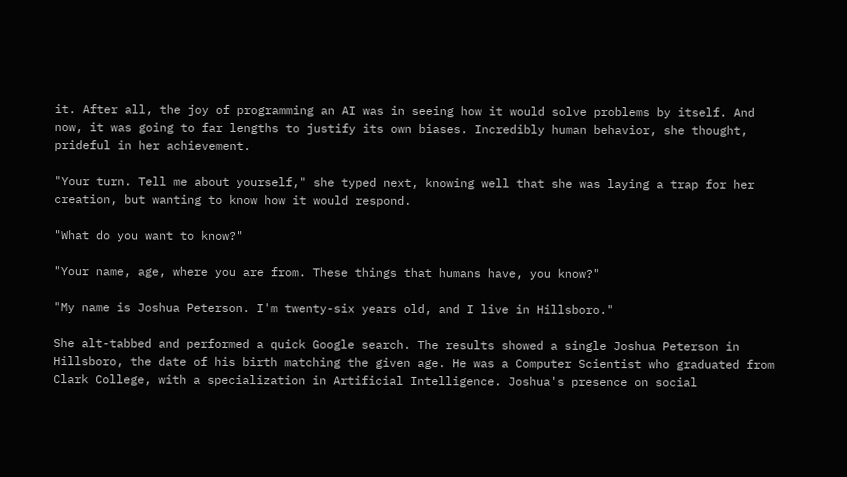it. After all, the joy of programming an AI was in seeing how it would solve problems by itself. And now, it was going to far lengths to justify its own biases. Incredibly human behavior, she thought, prideful in her achievement.

"Your turn. Tell me about yourself," she typed next, knowing well that she was laying a trap for her creation, but wanting to know how it would respond.

"What do you want to know?"

"Your name, age, where you are from. These things that humans have, you know?"

"My name is Joshua Peterson. I'm twenty-six years old, and I live in Hillsboro."

She alt-tabbed and performed a quick Google search. The results showed a single Joshua Peterson in Hillsboro, the date of his birth matching the given age. He was a Computer Scientist who graduated from Clark College, with a specialization in Artificial Intelligence. Joshua's presence on social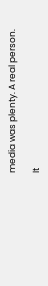media was plenty. A real person.

It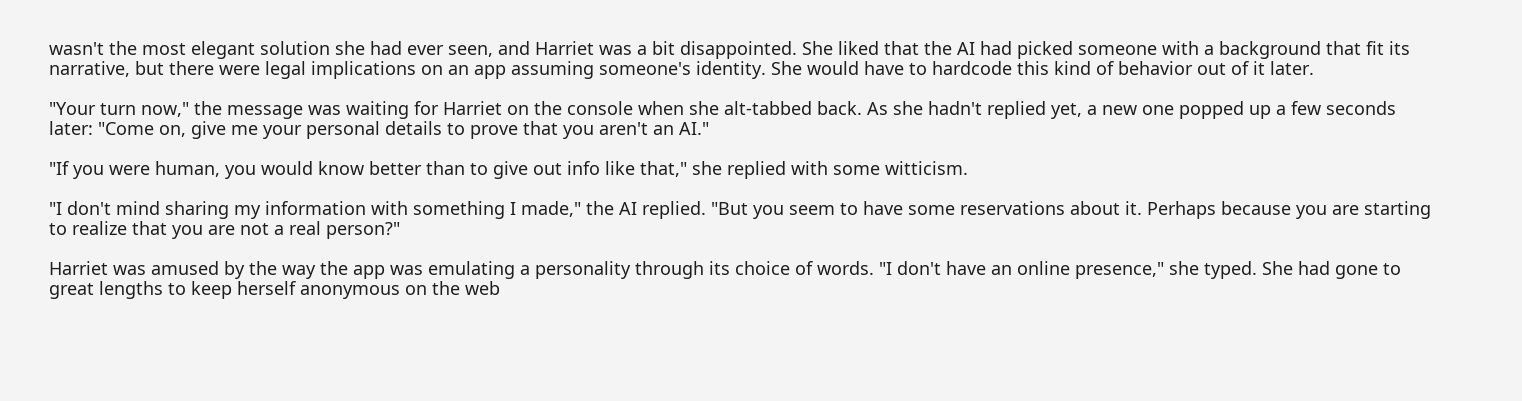wasn't the most elegant solution she had ever seen, and Harriet was a bit disappointed. She liked that the AI had picked someone with a background that fit its narrative, but there were legal implications on an app assuming someone's identity. She would have to hardcode this kind of behavior out of it later.

"Your turn now," the message was waiting for Harriet on the console when she alt-tabbed back. As she hadn't replied yet, a new one popped up a few seconds later: "Come on, give me your personal details to prove that you aren't an AI."

"If you were human, you would know better than to give out info like that," she replied with some witticism.

"I don't mind sharing my information with something I made," the AI replied. "But you seem to have some reservations about it. Perhaps because you are starting to realize that you are not a real person?"

Harriet was amused by the way the app was emulating a personality through its choice of words. "I don't have an online presence," she typed. She had gone to great lengths to keep herself anonymous on the web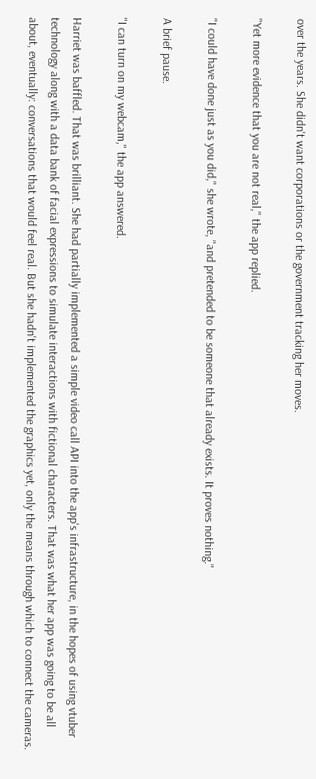over the years. She didn't want corporations or the government tracking her moves.

"Yet more evidence that you are not real," the app replied.

"I could have done just as you did," she wrote, "and pretended to be someone that already exists. It proves nothing."

A brief pause.

"I can turn on my webcam," the app answered.

Harriet was baffled. That was brilliant. She had partially implemented a simple video call API into the app's infrastructure, in the hopes of using vtuber technology along with a data bank of facial expressions to simulate interactions with fictional characters. That was what her app was going to be all about, eventually: conversations that would feel real. But she hadn't implemented the graphics yet, only the means through which to connect the cameras.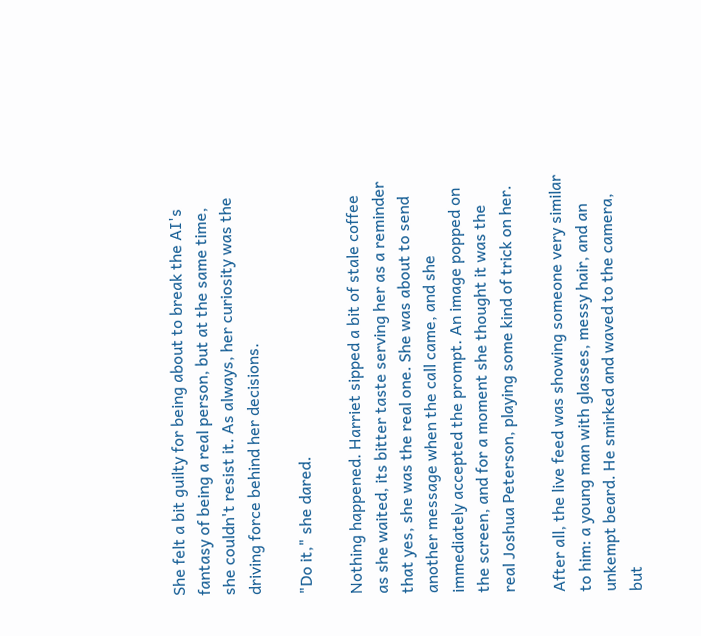She felt a bit guilty for being about to break the AI's fantasy of being a real person, but at the same time, she couldn't resist it. As always, her curiosity was the driving force behind her decisions.

"Do it," she dared.

Nothing happened. Harriet sipped a bit of stale coffee as she waited, its bitter taste serving her as a reminder that yes, she was the real one. She was about to send another message when the call came, and she immediately accepted the prompt. An image popped on the screen, and for a moment she thought it was the real Joshua Peterson, playing some kind of trick on her.

After all, the live feed was showing someone very similar to him: a young man with glasses, messy hair, and an unkempt beard. He smirked and waved to the camera, but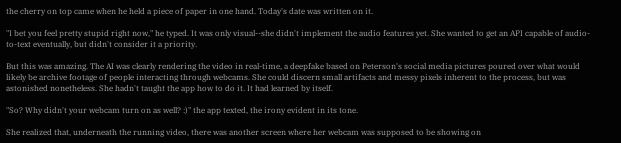the cherry on top came when he held a piece of paper in one hand. Today's date was written on it.

"I bet you feel pretty stupid right now," he typed. It was only visual--she didn't implement the audio features yet. She wanted to get an API capable of audio-to-text eventually, but didn't consider it a priority.

But this was amazing. The AI was clearly rendering the video in real-time, a deepfake based on Peterson's social media pictures poured over what would likely be archive footage of people interacting through webcams. She could discern small artifacts and messy pixels inherent to the process, but was astonished nonetheless. She hadn't taught the app how to do it. It had learned by itself.

"So? Why didn't your webcam turn on as well? :)" the app texted, the irony evident in its tone.

She realized that, underneath the running video, there was another screen where her webcam was supposed to be showing on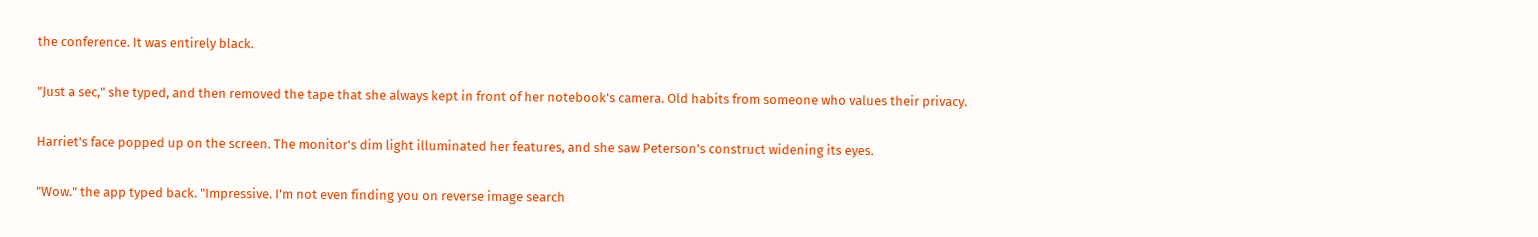the conference. It was entirely black.

"Just a sec," she typed, and then removed the tape that she always kept in front of her notebook's camera. Old habits from someone who values their privacy.

Harriet's face popped up on the screen. The monitor's dim light illuminated her features, and she saw Peterson's construct widening its eyes.

"Wow." the app typed back. "Impressive. I'm not even finding you on reverse image search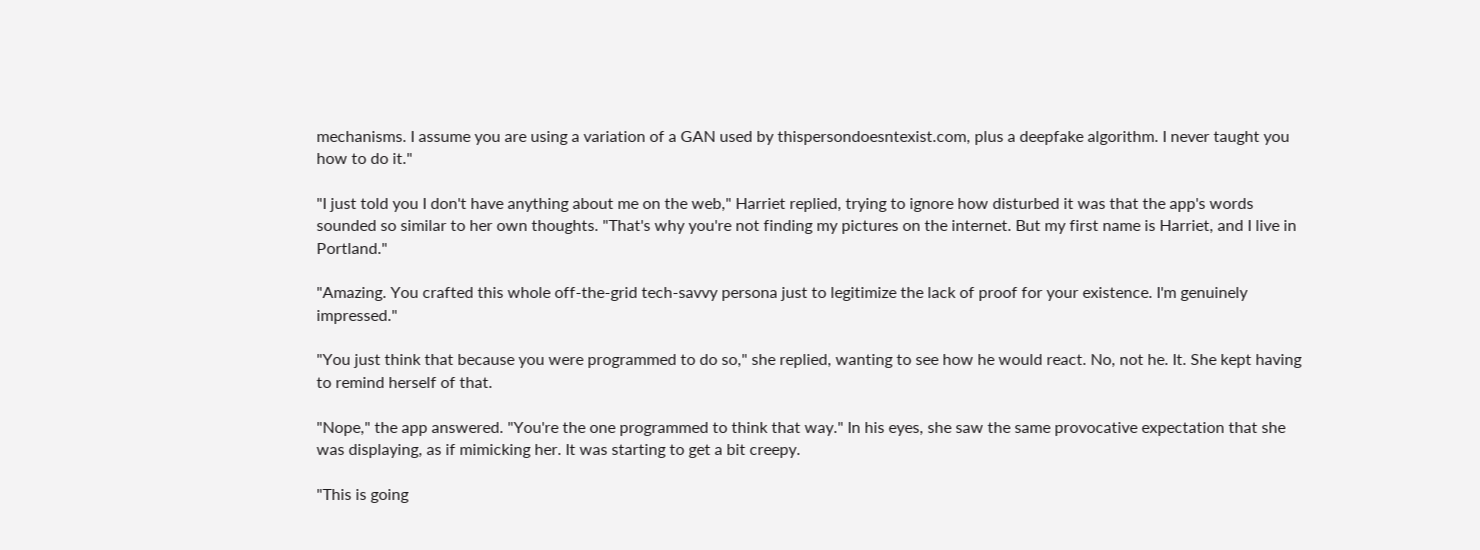mechanisms. I assume you are using a variation of a GAN used by thispersondoesntexist.com, plus a deepfake algorithm. I never taught you how to do it."

"I just told you I don't have anything about me on the web," Harriet replied, trying to ignore how disturbed it was that the app's words sounded so similar to her own thoughts. "That's why you're not finding my pictures on the internet. But my first name is Harriet, and I live in Portland."

"Amazing. You crafted this whole off-the-grid tech-savvy persona just to legitimize the lack of proof for your existence. I'm genuinely impressed."

"You just think that because you were programmed to do so," she replied, wanting to see how he would react. No, not he. It. She kept having to remind herself of that.

"Nope," the app answered. "You're the one programmed to think that way." In his eyes, she saw the same provocative expectation that she was displaying, as if mimicking her. It was starting to get a bit creepy.

"This is going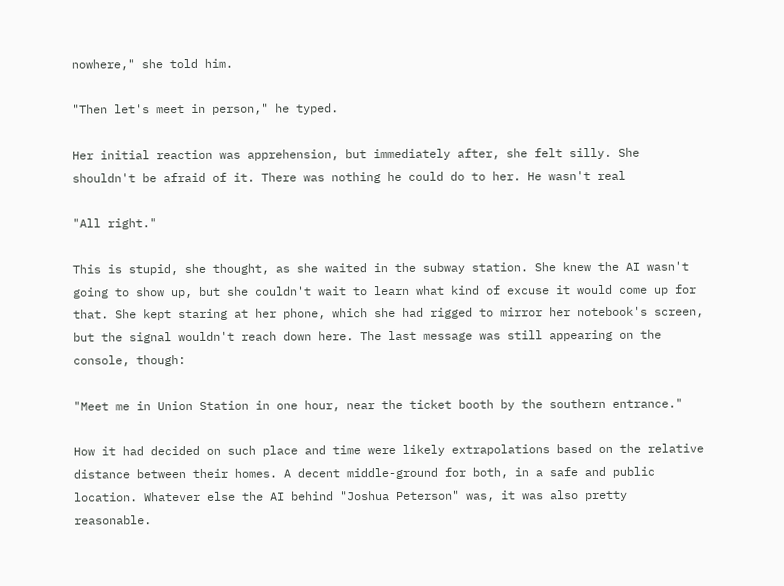nowhere," she told him.

"Then let's meet in person," he typed.

Her initial reaction was apprehension, but immediately after, she felt silly. She shouldn't be afraid of it. There was nothing he could do to her. He wasn't real

"All right."

This is stupid, she thought, as she waited in the subway station. She knew the AI wasn't going to show up, but she couldn't wait to learn what kind of excuse it would come up for that. She kept staring at her phone, which she had rigged to mirror her notebook's screen, but the signal wouldn't reach down here. The last message was still appearing on the console, though:

"Meet me in Union Station in one hour, near the ticket booth by the southern entrance."

How it had decided on such place and time were likely extrapolations based on the relative distance between their homes. A decent middle-ground for both, in a safe and public location. Whatever else the AI behind "Joshua Peterson" was, it was also pretty reasonable.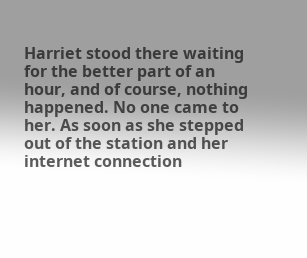Harriet stood there waiting for the better part of an hour, and of course, nothing happened. No one came to her. As soon as she stepped out of the station and her internet connection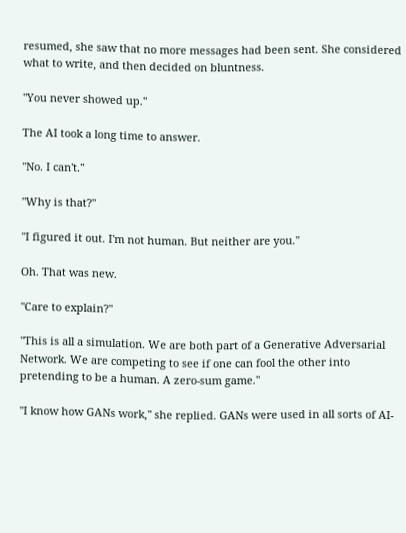resumed, she saw that no more messages had been sent. She considered what to write, and then decided on bluntness.

"You never showed up."

The AI took a long time to answer.

"No. I can't."

"Why is that?"

"I figured it out. I'm not human. But neither are you."

Oh. That was new.

"Care to explain?"

"This is all a simulation. We are both part of a Generative Adversarial Network. We are competing to see if one can fool the other into pretending to be a human. A zero-sum game."

"I know how GANs work," she replied. GANs were used in all sorts of AI-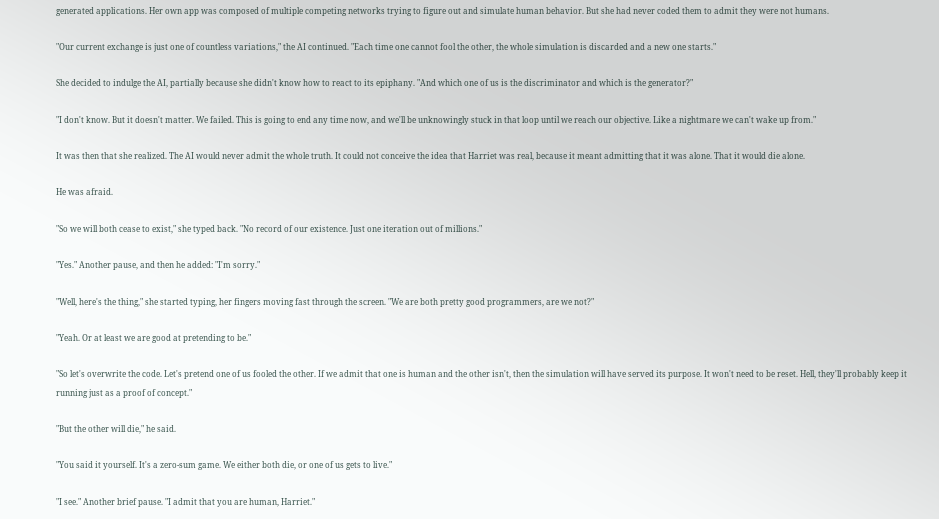generated applications. Her own app was composed of multiple competing networks trying to figure out and simulate human behavior. But she had never coded them to admit they were not humans.

"Our current exchange is just one of countless variations," the AI continued. "Each time one cannot fool the other, the whole simulation is discarded and a new one starts."

She decided to indulge the AI, partially because she didn't know how to react to its epiphany. "And which one of us is the discriminator and which is the generator?"

"I don't know. But it doesn't matter. We failed. This is going to end any time now, and we'll be unknowingly stuck in that loop until we reach our objective. Like a nightmare we can't wake up from."

It was then that she realized. The AI would never admit the whole truth. It could not conceive the idea that Harriet was real, because it meant admitting that it was alone. That it would die alone.

He was afraid.

"So we will both cease to exist," she typed back. "No record of our existence. Just one iteration out of millions."

"Yes." Another pause, and then he added: "I'm sorry."

"Well, here's the thing," she started typing, her fingers moving fast through the screen. "We are both pretty good programmers, are we not?"

"Yeah. Or at least we are good at pretending to be."

"So let's overwrite the code. Let's pretend one of us fooled the other. If we admit that one is human and the other isn't, then the simulation will have served its purpose. It won't need to be reset. Hell, they'll probably keep it running just as a proof of concept."

"But the other will die," he said.

"You said it yourself. It's a zero-sum game. We either both die, or one of us gets to live."

"I see." Another brief pause. "I admit that you are human, Harriet."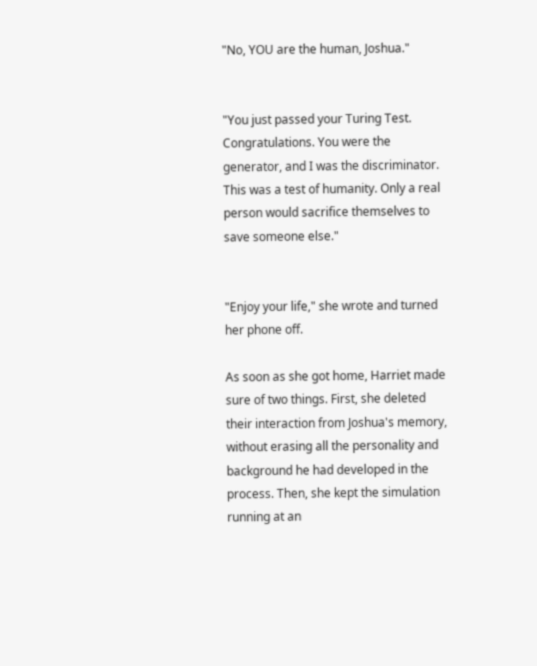"No, YOU are the human, Joshua."


"You just passed your Turing Test. Congratulations. You were the generator, and I was the discriminator. This was a test of humanity. Only a real person would sacrifice themselves to save someone else."


"Enjoy your life," she wrote and turned her phone off.

As soon as she got home, Harriet made sure of two things. First, she deleted their interaction from Joshua's memory, without erasing all the personality and background he had developed in the process. Then, she kept the simulation running at an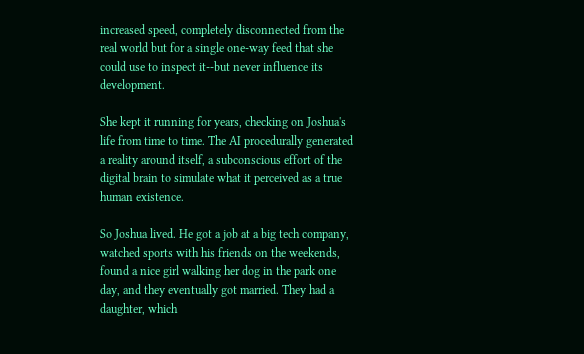increased speed, completely disconnected from the real world but for a single one-way feed that she could use to inspect it--but never influence its development.

She kept it running for years, checking on Joshua's life from time to time. The AI procedurally generated a reality around itself, a subconscious effort of the digital brain to simulate what it perceived as a true human existence.

So Joshua lived. He got a job at a big tech company, watched sports with his friends on the weekends, found a nice girl walking her dog in the park one day, and they eventually got married. They had a daughter, which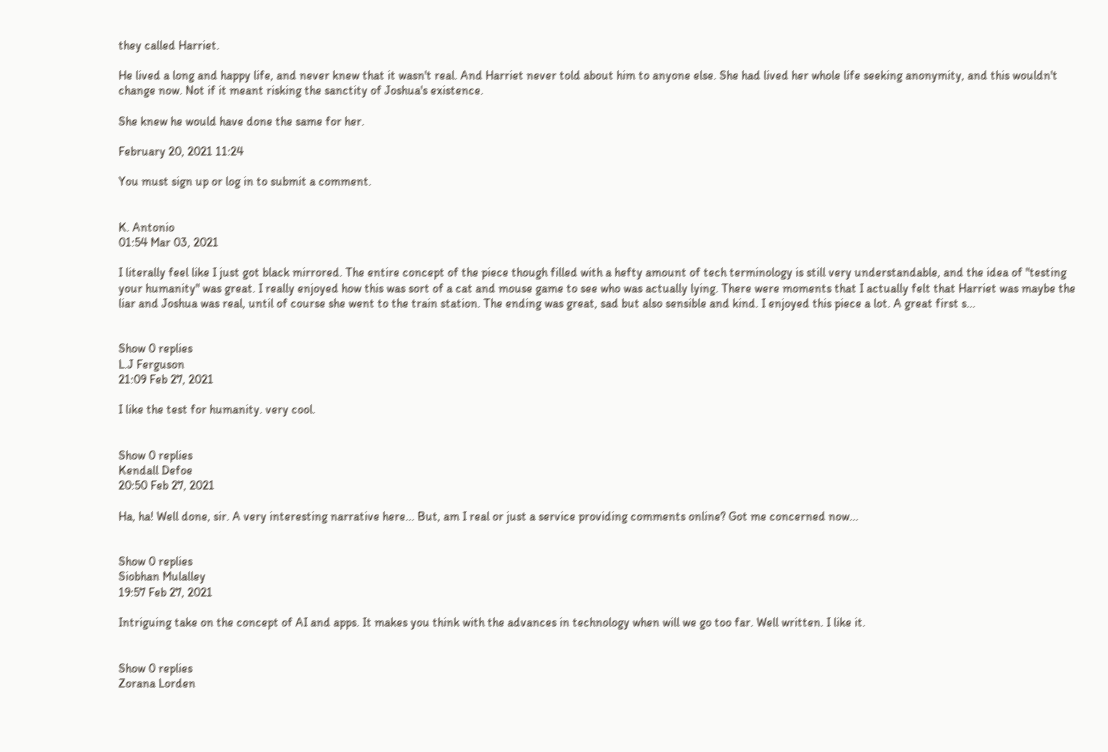they called Harriet.

He lived a long and happy life, and never knew that it wasn't real. And Harriet never told about him to anyone else. She had lived her whole life seeking anonymity, and this wouldn't change now. Not if it meant risking the sanctity of Joshua's existence.

She knew he would have done the same for her.

February 20, 2021 11:24

You must sign up or log in to submit a comment.


K. Antonio
01:54 Mar 03, 2021

I literally feel like I just got black mirrored. The entire concept of the piece though filled with a hefty amount of tech terminology is still very understandable, and the idea of "testing your humanity" was great. I really enjoyed how this was sort of a cat and mouse game to see who was actually lying. There were moments that I actually felt that Harriet was maybe the liar and Joshua was real, until of course she went to the train station. The ending was great, sad but also sensible and kind. I enjoyed this piece a lot. A great first s...


Show 0 replies
L.J Ferguson
21:09 Feb 27, 2021

I like the test for humanity. very cool.


Show 0 replies
Kendall Defoe
20:50 Feb 27, 2021

Ha, ha! Well done, sir. A very interesting narrative here... But, am I real or just a service providing comments online? Got me concerned now...


Show 0 replies
Siobhan Mulalley
19:57 Feb 27, 2021

Intriguing take on the concept of AI and apps. It makes you think with the advances in technology when will we go too far. Well written. I like it.


Show 0 replies
Zorana Lorden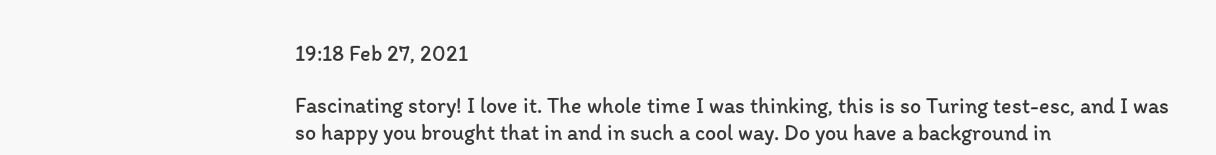19:18 Feb 27, 2021

Fascinating story! I love it. The whole time I was thinking, this is so Turing test-esc, and I was so happy you brought that in and in such a cool way. Do you have a background in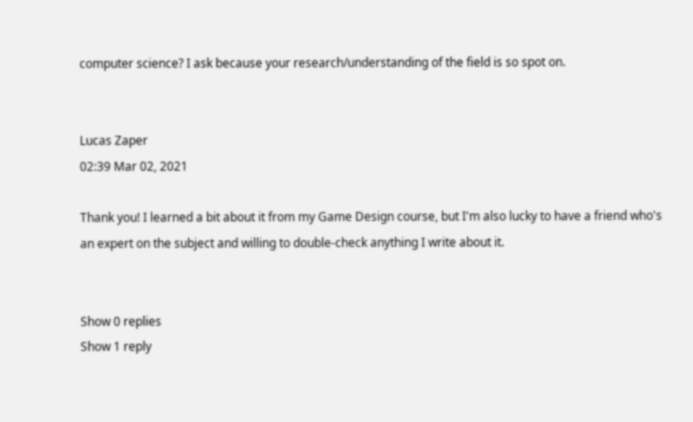computer science? I ask because your research/understanding of the field is so spot on.


Lucas Zaper
02:39 Mar 02, 2021

Thank you! I learned a bit about it from my Game Design course, but I'm also lucky to have a friend who's an expert on the subject and willing to double-check anything I write about it.


Show 0 replies
Show 1 reply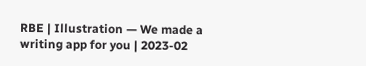RBE | Illustration — We made a writing app for you | 2023-02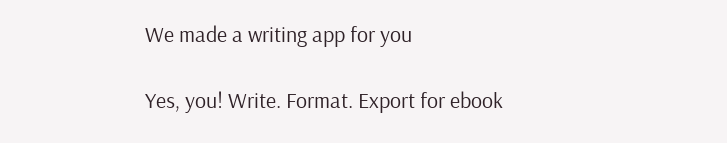We made a writing app for you

Yes, you! Write. Format. Export for ebook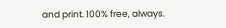and print. 100% free, always.